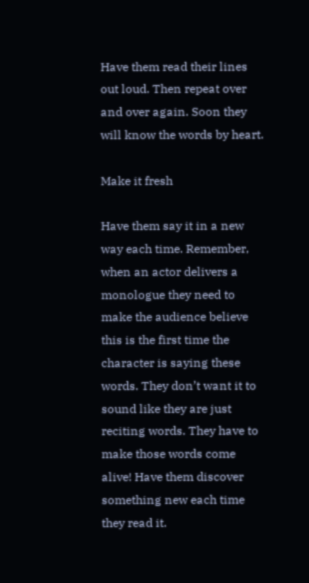Have them read their lines out loud. Then repeat over and over again. Soon they will know the words by heart.

Make it fresh

Have them say it in a new way each time. Remember, when an actor delivers a monologue they need to make the audience believe this is the first time the character is saying these words. They don’t want it to sound like they are just reciting words. They have to make those words come alive! Have them discover something new each time they read it.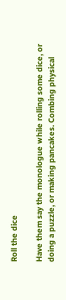Roll the dice

Have them say the monologue while rolling some dice, or doing a puzzle, or making pancakes. Combing physical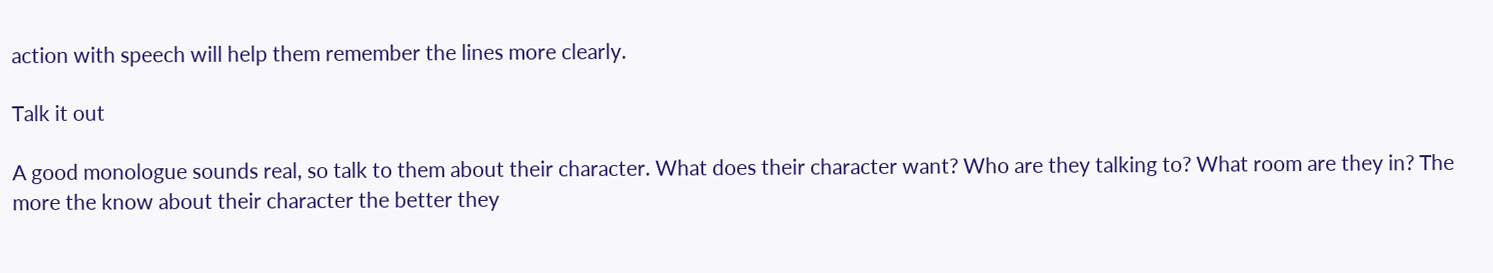action with speech will help them remember the lines more clearly.

Talk it out

A good monologue sounds real, so talk to them about their character. What does their character want? Who are they talking to? What room are they in? The more the know about their character the better they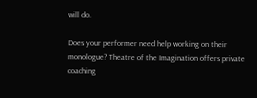will do.

Does your performer need help working on their monologue? Theatre of the Imagination offers private coaching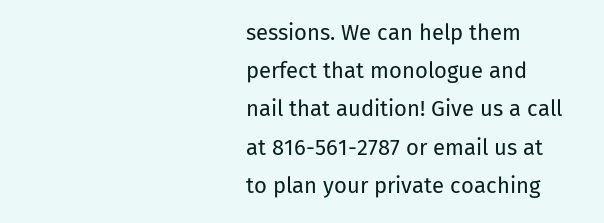sessions. We can help them perfect that monologue and nail that audition! Give us a call at 816-561-2787 or email us at to plan your private coaching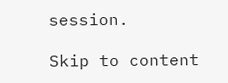session.

Skip to content